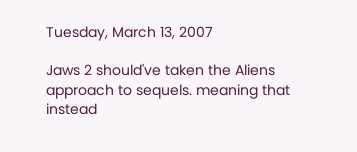Tuesday, March 13, 2007

Jaws 2 should've taken the Aliens approach to sequels. meaning that instead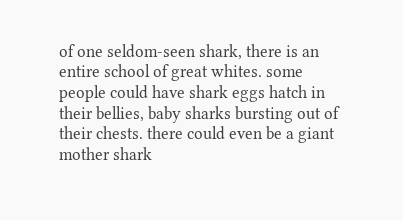of one seldom-seen shark, there is an entire school of great whites. some people could have shark eggs hatch in their bellies, baby sharks bursting out of their chests. there could even be a giant mother shark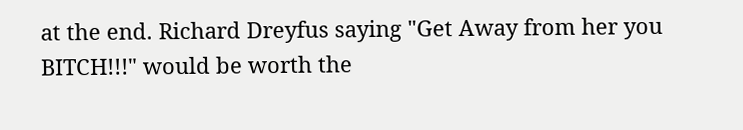at the end. Richard Dreyfus saying "Get Away from her you BITCH!!!" would be worth the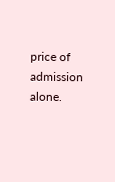price of admission alone.